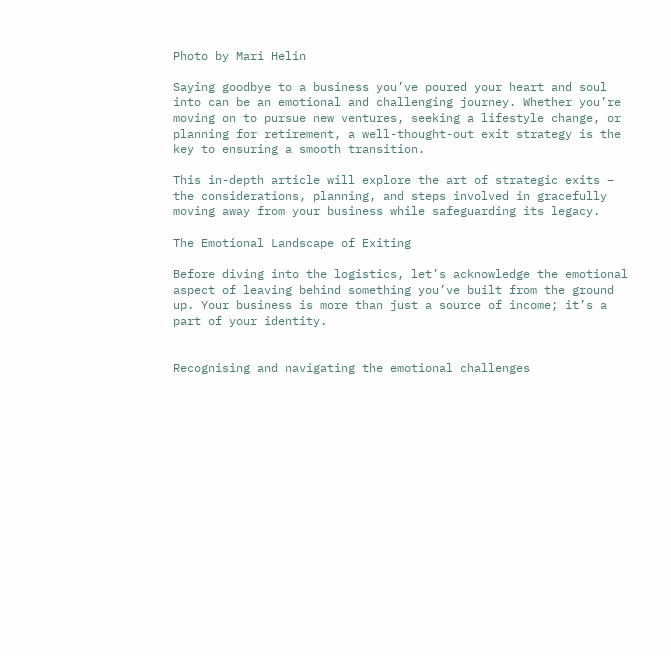Photo by Mari Helin

Saying goodbye to a business you’ve poured your heart and soul into can be an emotional and challenging journey. Whether you’re moving on to pursue new ventures, seeking a lifestyle change, or planning for retirement, a well-thought-out exit strategy is the key to ensuring a smooth transition.

This in-depth article will explore the art of strategic exits – the considerations, planning, and steps involved in gracefully moving away from your business while safeguarding its legacy.

The Emotional Landscape of Exiting

Before diving into the logistics, let’s acknowledge the emotional aspect of leaving behind something you’ve built from the ground up. Your business is more than just a source of income; it’s a part of your identity.


Recognising and navigating the emotional challenges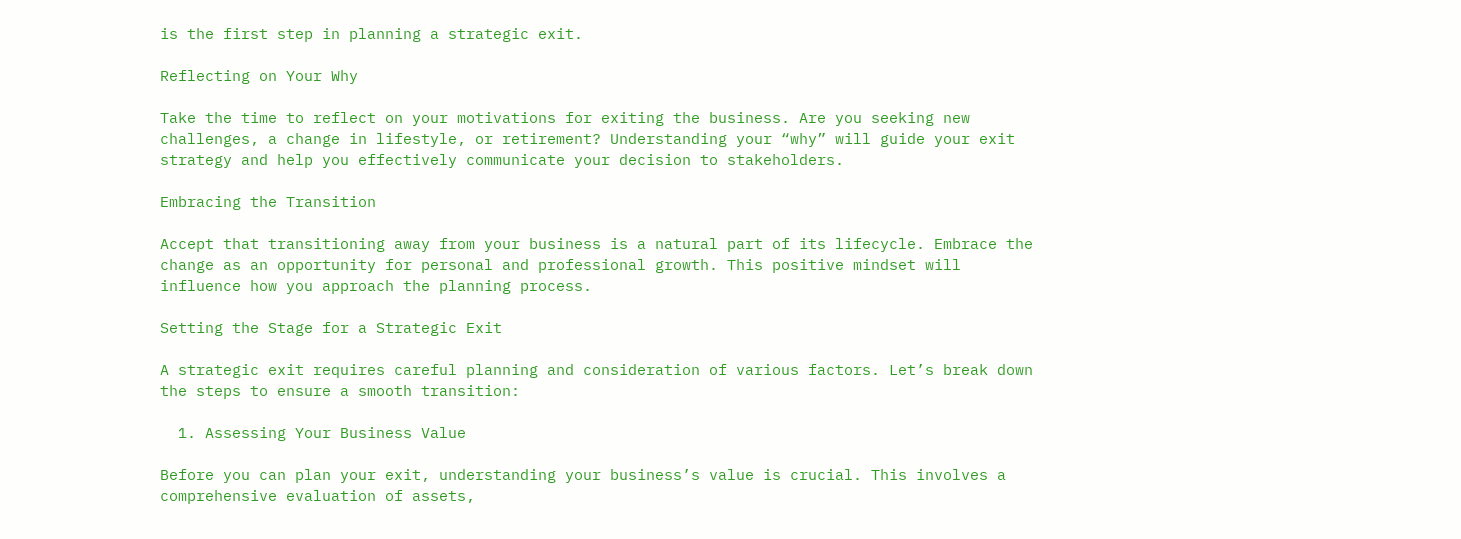is the first step in planning a strategic exit.

Reflecting on Your Why

Take the time to reflect on your motivations for exiting the business. Are you seeking new challenges, a change in lifestyle, or retirement? Understanding your “why” will guide your exit strategy and help you effectively communicate your decision to stakeholders.

Embracing the Transition

Accept that transitioning away from your business is a natural part of its lifecycle. Embrace the change as an opportunity for personal and professional growth. This positive mindset will influence how you approach the planning process.

Setting the Stage for a Strategic Exit

A strategic exit requires careful planning and consideration of various factors. Let’s break down the steps to ensure a smooth transition:

  1. Assessing Your Business Value

Before you can plan your exit, understanding your business’s value is crucial. This involves a comprehensive evaluation of assets,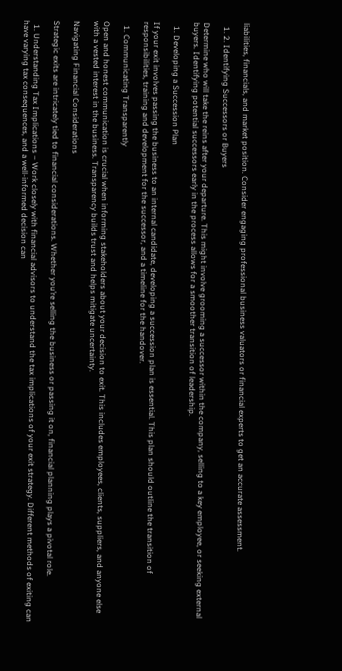liabilities, financials, and market position. Consider engaging professional business valuators or financial experts to get an accurate assessment.

  1. 2. Identifying Successors or Buyers

Determine who will take the reins after your departure. This might involve grooming a successor within the company, selling to a key employee, or seeking external buyers. Identifying potential successors early in the process allows for a smoother transition of leadership.

  1. Developing a Succession Plan

If your exit involves passing the business to an internal candidate, developing a succession plan is essential. This plan should outline the transition of responsibilities, training and development for the successor, and a timeline for the handover.

  1. Communicating Transparently

Open and honest communication is crucial when informing stakeholders about your decision to exit. This includes employees, clients, suppliers, and anyone else with a vested interest in the business. Transparency builds trust and helps mitigate uncertainty.

Navigating Financial Considerations

Strategic exits are intricately tied to financial considerations. Whether you’re selling the business or passing it on, financial planning plays a pivotal role.

  1. Understanding Tax Implications – Work closely with financial advisors to understand the tax implications of your exit strategy. Different methods of exiting can have varying tax consequences, and a well-informed decision can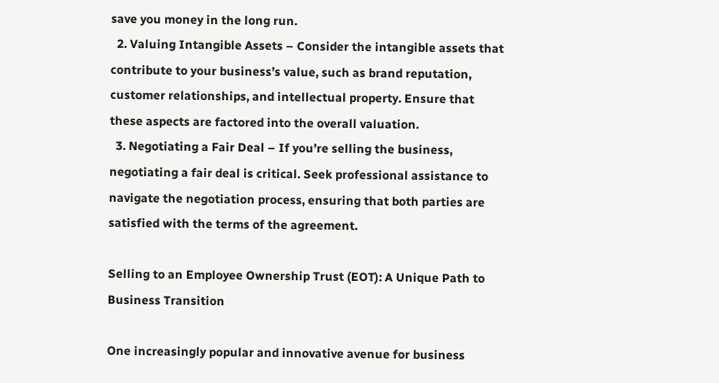save you money in the long run.
  2. Valuing Intangible Assets – Consider the intangible assets that contribute to your business’s value, such as brand reputation, customer relationships, and intellectual property. Ensure that these aspects are factored into the overall valuation.
  3. Negotiating a Fair Deal – If you’re selling the business, negotiating a fair deal is critical. Seek professional assistance to navigate the negotiation process, ensuring that both parties are satisfied with the terms of the agreement.

Selling to an Employee Ownership Trust (EOT): A Unique Path to Business Transition

One increasingly popular and innovative avenue for business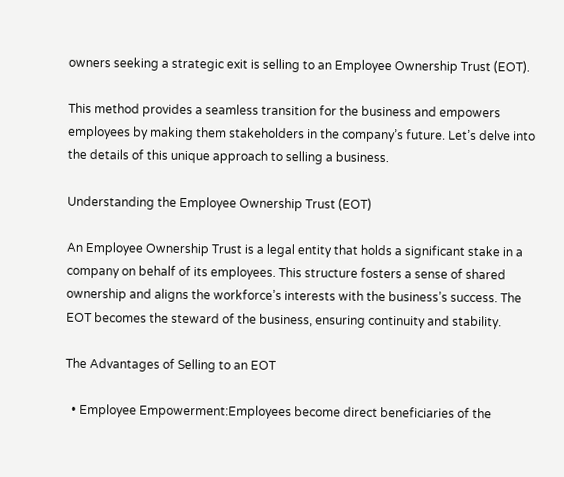owners seeking a strategic exit is selling to an Employee Ownership Trust (EOT).

This method provides a seamless transition for the business and empowers employees by making them stakeholders in the company’s future. Let’s delve into the details of this unique approach to selling a business.

Understanding the Employee Ownership Trust (EOT)

An Employee Ownership Trust is a legal entity that holds a significant stake in a company on behalf of its employees. This structure fosters a sense of shared ownership and aligns the workforce’s interests with the business’s success. The EOT becomes the steward of the business, ensuring continuity and stability.

The Advantages of Selling to an EOT

  • Employee Empowerment:Employees become direct beneficiaries of the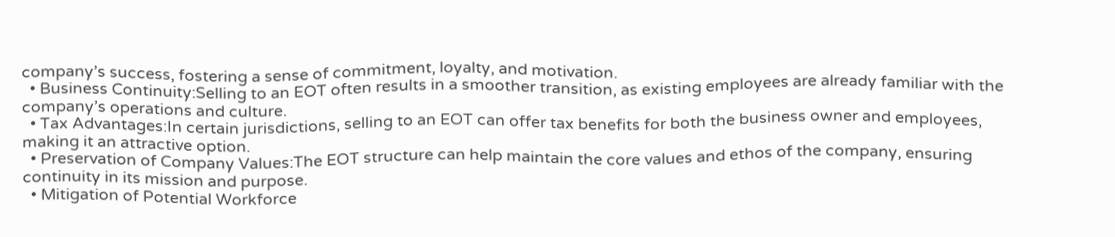company’s success, fostering a sense of commitment, loyalty, and motivation.
  • Business Continuity:Selling to an EOT often results in a smoother transition, as existing employees are already familiar with the company’s operations and culture.
  • Tax Advantages:In certain jurisdictions, selling to an EOT can offer tax benefits for both the business owner and employees, making it an attractive option.
  • Preservation of Company Values:The EOT structure can help maintain the core values and ethos of the company, ensuring continuity in its mission and purpose.
  • Mitigation of Potential Workforce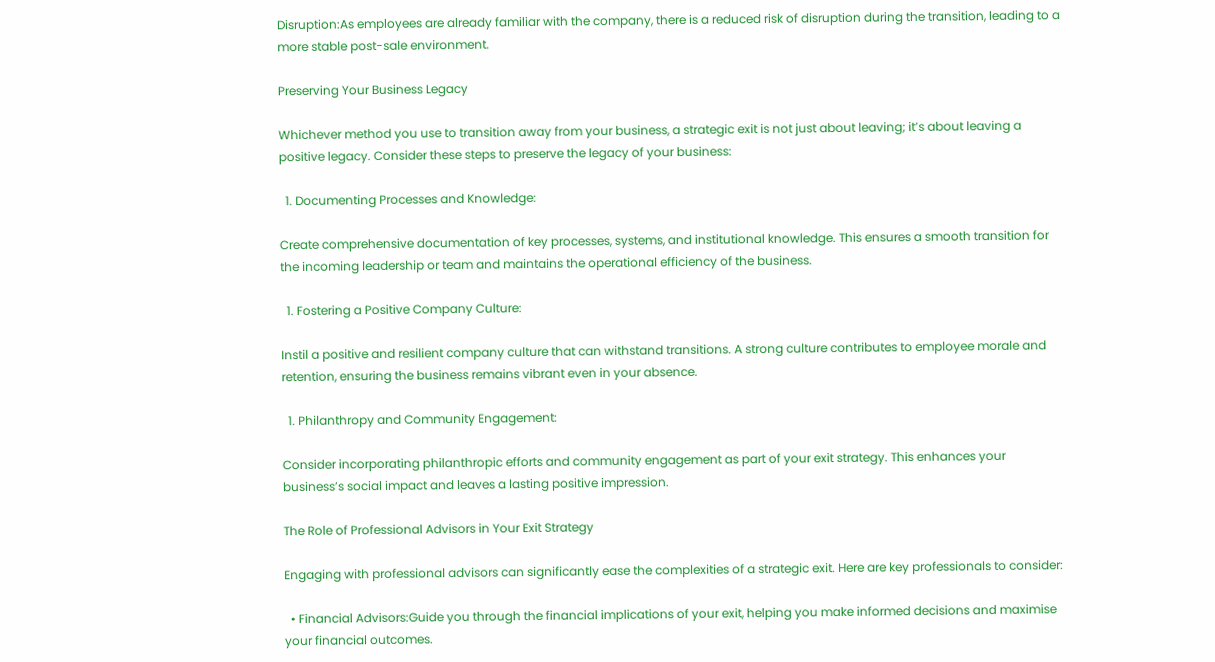Disruption:As employees are already familiar with the company, there is a reduced risk of disruption during the transition, leading to a more stable post-sale environment.

Preserving Your Business Legacy

Whichever method you use to transition away from your business, a strategic exit is not just about leaving; it’s about leaving a positive legacy. Consider these steps to preserve the legacy of your business:

  1. Documenting Processes and Knowledge:

Create comprehensive documentation of key processes, systems, and institutional knowledge. This ensures a smooth transition for the incoming leadership or team and maintains the operational efficiency of the business.

  1. Fostering a Positive Company Culture:

Instil a positive and resilient company culture that can withstand transitions. A strong culture contributes to employee morale and retention, ensuring the business remains vibrant even in your absence.

  1. Philanthropy and Community Engagement:

Consider incorporating philanthropic efforts and community engagement as part of your exit strategy. This enhances your business’s social impact and leaves a lasting positive impression.

The Role of Professional Advisors in Your Exit Strategy

Engaging with professional advisors can significantly ease the complexities of a strategic exit. Here are key professionals to consider:

  • Financial Advisors:Guide you through the financial implications of your exit, helping you make informed decisions and maximise your financial outcomes.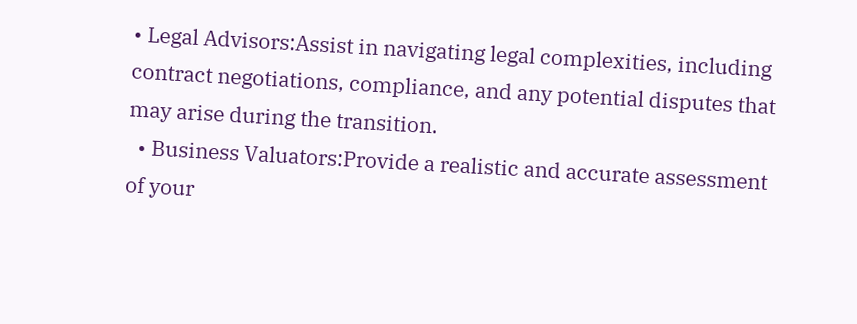• Legal Advisors:Assist in navigating legal complexities, including contract negotiations, compliance, and any potential disputes that may arise during the transition.
  • Business Valuators:Provide a realistic and accurate assessment of your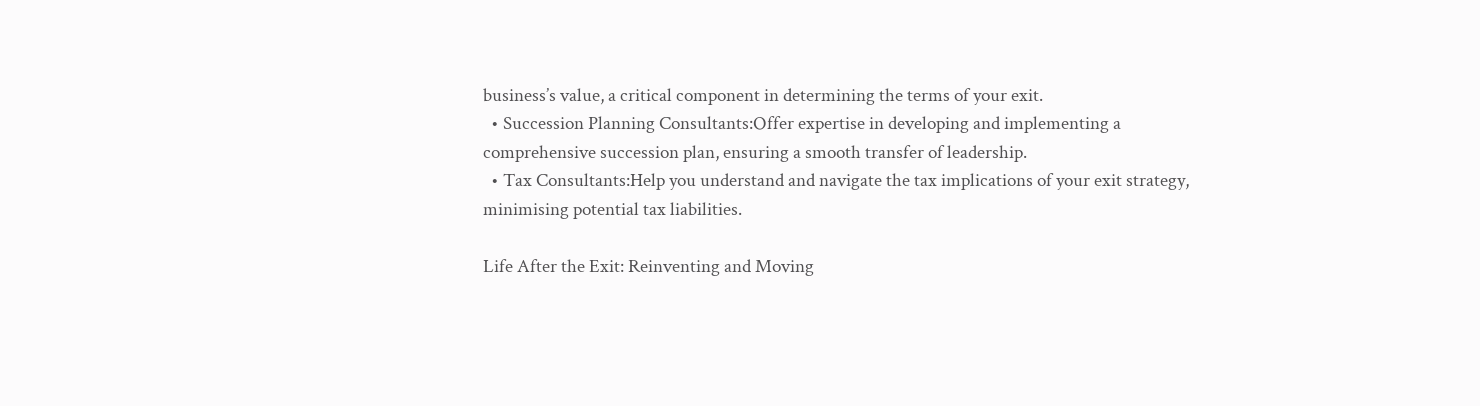business’s value, a critical component in determining the terms of your exit.
  • Succession Planning Consultants:Offer expertise in developing and implementing a comprehensive succession plan, ensuring a smooth transfer of leadership.
  • Tax Consultants:Help you understand and navigate the tax implications of your exit strategy, minimising potential tax liabilities.

Life After the Exit: Reinventing and Moving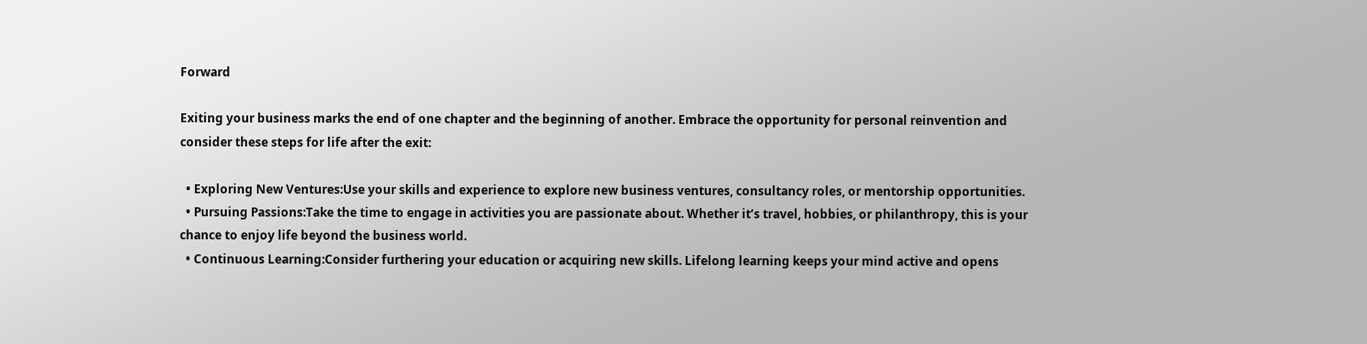Forward

Exiting your business marks the end of one chapter and the beginning of another. Embrace the opportunity for personal reinvention and consider these steps for life after the exit:

  • Exploring New Ventures:Use your skills and experience to explore new business ventures, consultancy roles, or mentorship opportunities.
  • Pursuing Passions:Take the time to engage in activities you are passionate about. Whether it’s travel, hobbies, or philanthropy, this is your chance to enjoy life beyond the business world.
  • Continuous Learning:Consider furthering your education or acquiring new skills. Lifelong learning keeps your mind active and opens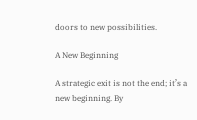doors to new possibilities.

A New Beginning

A strategic exit is not the end; it’s a new beginning. By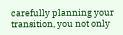carefully planning your transition, you not only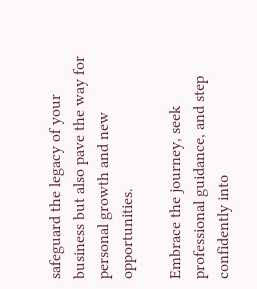safeguard the legacy of your business but also pave the way for personal growth and new opportunities.

Embrace the journey, seek professional guidance, and step confidently into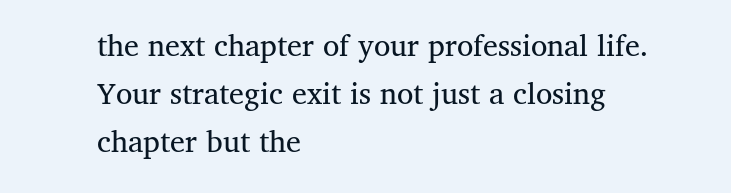the next chapter of your professional life. Your strategic exit is not just a closing chapter but the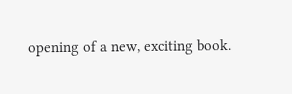opening of a new, exciting book.